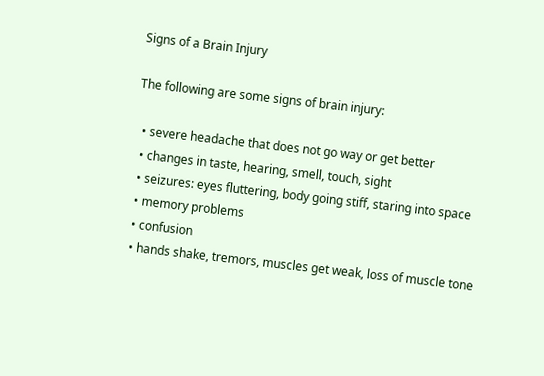Signs of a Brain Injury

The following are some signs of brain injury:

  • severe headache that does not go way or get better
  • changes in taste, hearing, smell, touch, sight
  • seizures: eyes fluttering, body going stiff, staring into space
  • memory problems
  • confusion
  • hands shake, tremors, muscles get weak, loss of muscle tone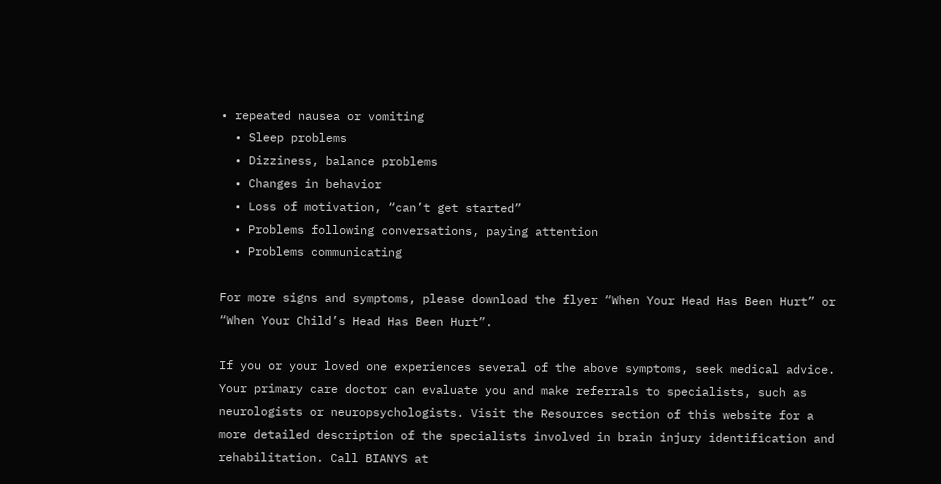• repeated nausea or vomiting
  • Sleep problems
  • Dizziness, balance problems
  • Changes in behavior
  • Loss of motivation, “can’t get started”
  • Problems following conversations, paying attention
  • Problems communicating

For more signs and symptoms, please download the flyer “When Your Head Has Been Hurt” or “When Your Child’s Head Has Been Hurt”.

If you or your loved one experiences several of the above symptoms, seek medical advice. Your primary care doctor can evaluate you and make referrals to specialists, such as neurologists or neuropsychologists. Visit the Resources section of this website for a more detailed description of the specialists involved in brain injury identification and rehabilitation. Call BIANYS at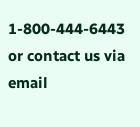1-800-444-6443 or contact us via email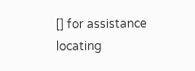[] for assistance locating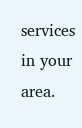services in your area.